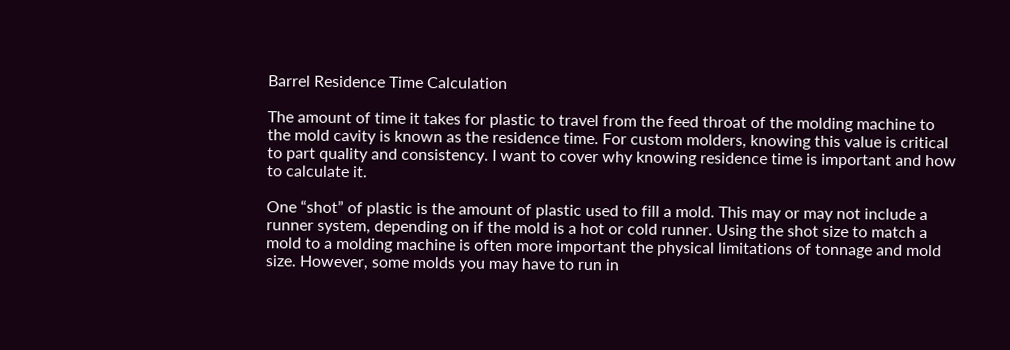Barrel Residence Time Calculation

The amount of time it takes for plastic to travel from the feed throat of the molding machine to the mold cavity is known as the residence time. For custom molders, knowing this value is critical to part quality and consistency. I want to cover why knowing residence time is important and how to calculate it.

One “shot” of plastic is the amount of plastic used to fill a mold. This may or may not include a runner system, depending on if the mold is a hot or cold runner. Using the shot size to match a mold to a molding machine is often more important the physical limitations of tonnage and mold size. However, some molds you may have to run in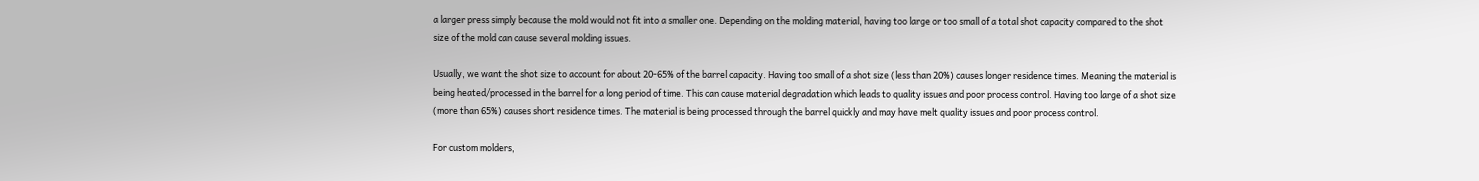a larger press simply because the mold would not fit into a smaller one. Depending on the molding material, having too large or too small of a total shot capacity compared to the shot size of the mold can cause several molding issues.

Usually, we want the shot size to account for about 20-65% of the barrel capacity. Having too small of a shot size (less than 20%) causes longer residence times. Meaning the material is being heated/processed in the barrel for a long period of time. This can cause material degradation which leads to quality issues and poor process control. Having too large of a shot size (more than 65%) causes short residence times. The material is being processed through the barrel quickly and may have melt quality issues and poor process control.

For custom molders,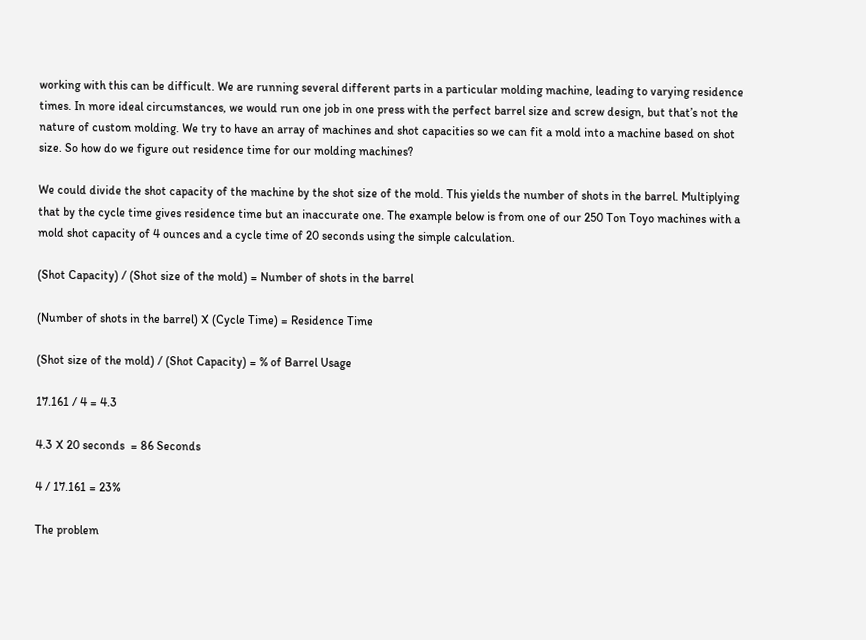working with this can be difficult. We are running several different parts in a particular molding machine, leading to varying residence times. In more ideal circumstances, we would run one job in one press with the perfect barrel size and screw design, but that’s not the nature of custom molding. We try to have an array of machines and shot capacities so we can fit a mold into a machine based on shot size. So how do we figure out residence time for our molding machines?

We could divide the shot capacity of the machine by the shot size of the mold. This yields the number of shots in the barrel. Multiplying that by the cycle time gives residence time but an inaccurate one. The example below is from one of our 250 Ton Toyo machines with a mold shot capacity of 4 ounces and a cycle time of 20 seconds using the simple calculation.

(Shot Capacity) / (Shot size of the mold) = Number of shots in the barrel

(Number of shots in the barrel) X (Cycle Time) = Residence Time

(Shot size of the mold) / (Shot Capacity) = % of Barrel Usage

17.161 / 4 = 4.3

4.3 X 20 seconds  = 86 Seconds

4 / 17.161 = 23%

The problem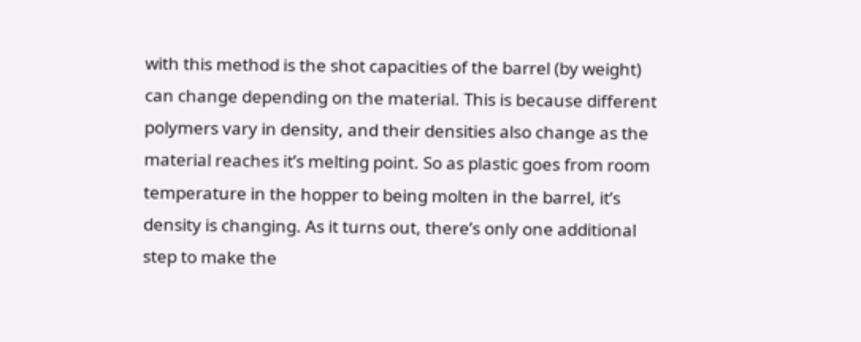with this method is the shot capacities of the barrel (by weight) can change depending on the material. This is because different polymers vary in density, and their densities also change as the material reaches it’s melting point. So as plastic goes from room temperature in the hopper to being molten in the barrel, it’s density is changing. As it turns out, there’s only one additional step to make the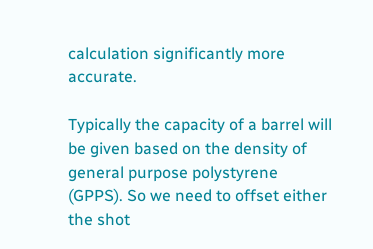calculation significantly more accurate.

Typically the capacity of a barrel will be given based on the density of general purpose polystyrene (GPPS). So we need to offset either the shot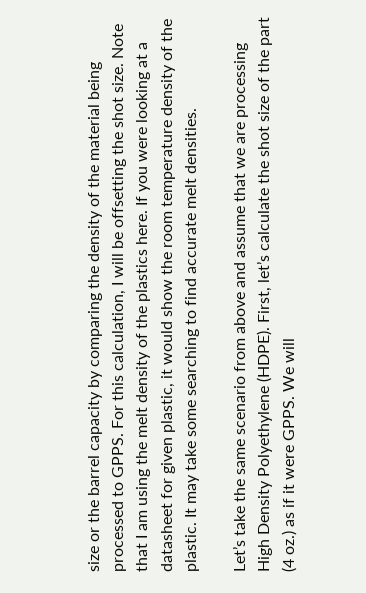size or the barrel capacity by comparing the density of the material being processed to GPPS. For this calculation, I will be offsetting the shot size. Note that I am using the melt density of the plastics here. If you were looking at a datasheet for given plastic, it would show the room temperature density of the plastic. It may take some searching to find accurate melt densities.

Let’s take the same scenario from above and assume that we are processing High Density Polyethylene (HDPE). First, let’s calculate the shot size of the part (4 oz.) as if it were GPPS. We will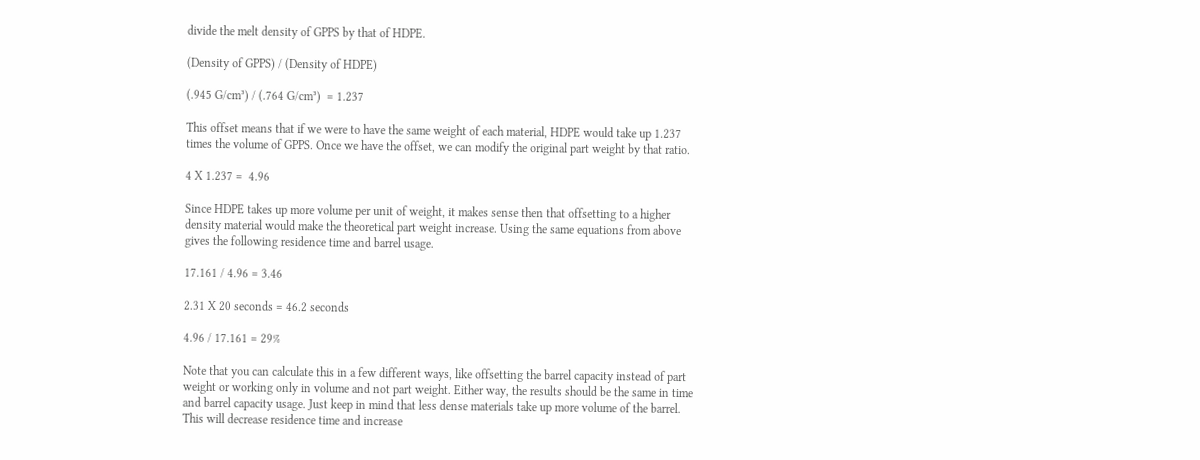divide the melt density of GPPS by that of HDPE.

(Density of GPPS) / (Density of HDPE)

(.945 G/cm³) / (.764 G/cm³)  = 1.237

This offset means that if we were to have the same weight of each material, HDPE would take up 1.237 times the volume of GPPS. Once we have the offset, we can modify the original part weight by that ratio.

4 X 1.237 =  4.96

Since HDPE takes up more volume per unit of weight, it makes sense then that offsetting to a higher density material would make the theoretical part weight increase. Using the same equations from above gives the following residence time and barrel usage.

17.161 / 4.96 = 3.46

2.31 X 20 seconds = 46.2 seconds

4.96 / 17.161 = 29%

Note that you can calculate this in a few different ways, like offsetting the barrel capacity instead of part weight or working only in volume and not part weight. Either way, the results should be the same in time and barrel capacity usage. Just keep in mind that less dense materials take up more volume of the barrel. This will decrease residence time and increase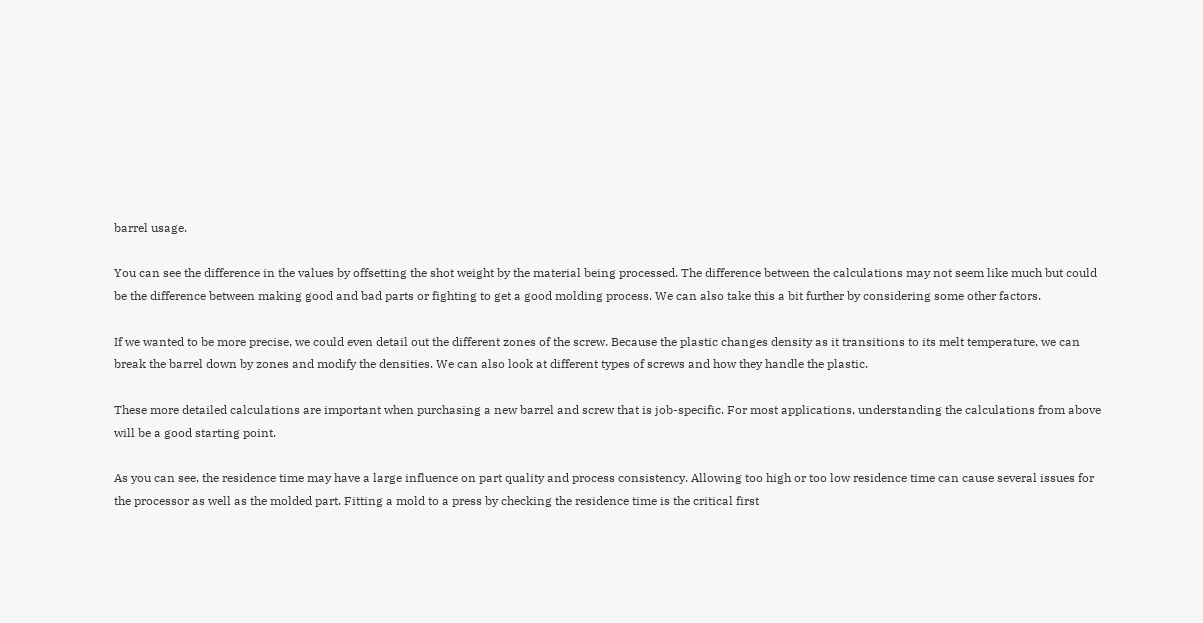barrel usage.

You can see the difference in the values by offsetting the shot weight by the material being processed. The difference between the calculations may not seem like much but could be the difference between making good and bad parts or fighting to get a good molding process. We can also take this a bit further by considering some other factors.

If we wanted to be more precise, we could even detail out the different zones of the screw. Because the plastic changes density as it transitions to its melt temperature, we can break the barrel down by zones and modify the densities. We can also look at different types of screws and how they handle the plastic.

These more detailed calculations are important when purchasing a new barrel and screw that is job-specific. For most applications, understanding the calculations from above will be a good starting point.

As you can see, the residence time may have a large influence on part quality and process consistency. Allowing too high or too low residence time can cause several issues for the processor as well as the molded part. Fitting a mold to a press by checking the residence time is the critical first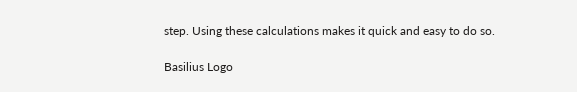step. Using these calculations makes it quick and easy to do so.

Basilius Logo